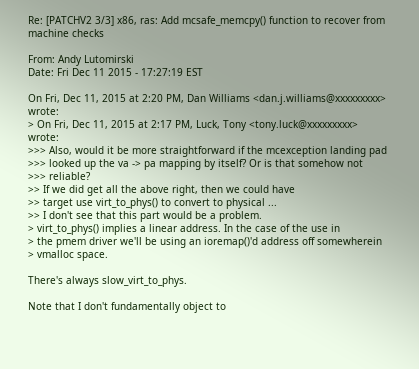Re: [PATCHV2 3/3] x86, ras: Add mcsafe_memcpy() function to recover from machine checks

From: Andy Lutomirski
Date: Fri Dec 11 2015 - 17:27:19 EST

On Fri, Dec 11, 2015 at 2:20 PM, Dan Williams <dan.j.williams@xxxxxxxxx> wrote:
> On Fri, Dec 11, 2015 at 2:17 PM, Luck, Tony <tony.luck@xxxxxxxxx> wrote:
>>> Also, would it be more straightforward if the mcexception landing pad
>>> looked up the va -> pa mapping by itself? Or is that somehow not
>>> reliable?
>> If we did get all the above right, then we could have
>> target use virt_to_phys() to convert to physical ...
>> I don't see that this part would be a problem.
> virt_to_phys() implies a linear address. In the case of the use in
> the pmem driver we'll be using an ioremap()'d address off somewherein
> vmalloc space.

There's always slow_virt_to_phys.

Note that I don't fundamentally object to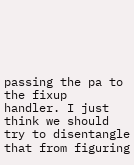passing the pa to the fixup
handler. I just think we should try to disentangle that from figuring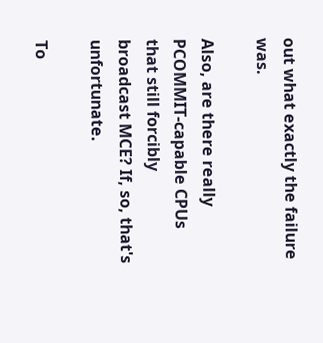out what exactly the failure was.

Also, are there really PCOMMIT-capable CPUs that still forcibly
broadcast MCE? If, so, that's unfortunate.

To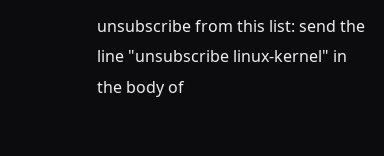unsubscribe from this list: send the line "unsubscribe linux-kernel" in
the body of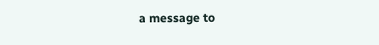a message to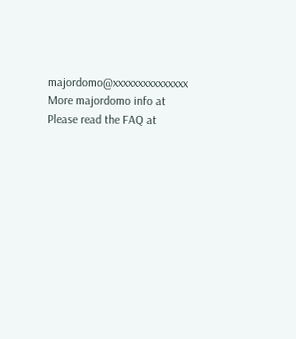majordomo@xxxxxxxxxxxxxxx
More majordomo info at
Please read the FAQ at